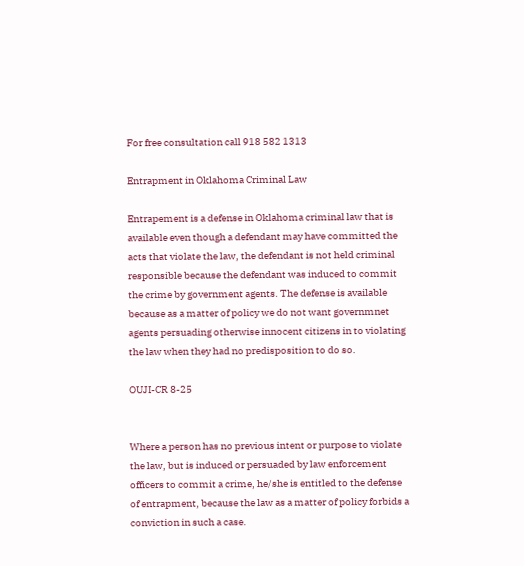For free consultation call 918 582 1313

Entrapment in Oklahoma Criminal Law

Entrapement is a defense in Oklahoma criminal law that is available even though a defendant may have committed the acts that violate the law, the defendant is not held criminal responsible because the defendant was induced to commit the crime by government agents. The defense is available because as a matter of policy we do not want governmnet agents persuading otherwise innocent citizens in to violating the law when they had no predisposition to do so.

OUJI-CR 8-25


Where a person has no previous intent or purpose to violate the law, but is induced or persuaded by law enforcement officers to commit a crime, he/she is entitled to the defense of entrapment, because the law as a matter of policy forbids a conviction in such a case.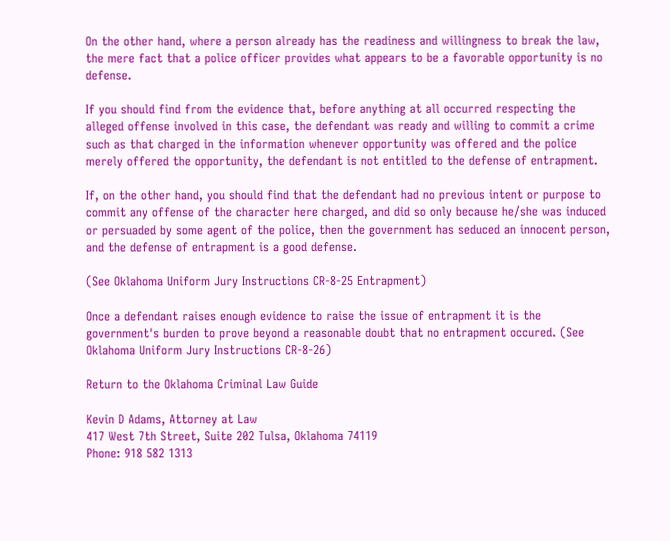On the other hand, where a person already has the readiness and willingness to break the law, the mere fact that a police officer provides what appears to be a favorable opportunity is no defense.

If you should find from the evidence that, before anything at all occurred respecting the alleged offense involved in this case, the defendant was ready and willing to commit a crime such as that charged in the information whenever opportunity was offered and the police merely offered the opportunity, the defendant is not entitled to the defense of entrapment.

If, on the other hand, you should find that the defendant had no previous intent or purpose to commit any offense of the character here charged, and did so only because he/she was induced or persuaded by some agent of the police, then the government has seduced an innocent person, and the defense of entrapment is a good defense.

(See Oklahoma Uniform Jury Instructions CR-8-25 Entrapment)

Once a defendant raises enough evidence to raise the issue of entrapment it is the government's burden to prove beyond a reasonable doubt that no entrapment occured. (See Oklahoma Uniform Jury Instructions CR-8-26)

Return to the Oklahoma Criminal Law Guide

Kevin D Adams, Attorney at Law
417 West 7th Street, Suite 202 Tulsa, Oklahoma 74119
Phone: 918 582 1313